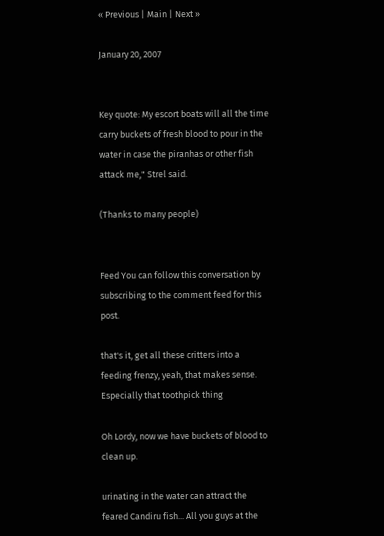« Previous | Main | Next »

January 20, 2007


Key quote: My escort boats will all the time carry buckets of fresh blood to pour in the water in case the piranhas or other fish attack me," Strel said.

(Thanks to many people)


Feed You can follow this conversation by subscribing to the comment feed for this post.

that's it, get all these critters into a feeding frenzy, yeah, that makes sense. Especially that toothpick thing

Oh Lordy, now we have buckets of blood to clean up.

urinating in the water can attract the feared Candiru fish... All you guys at the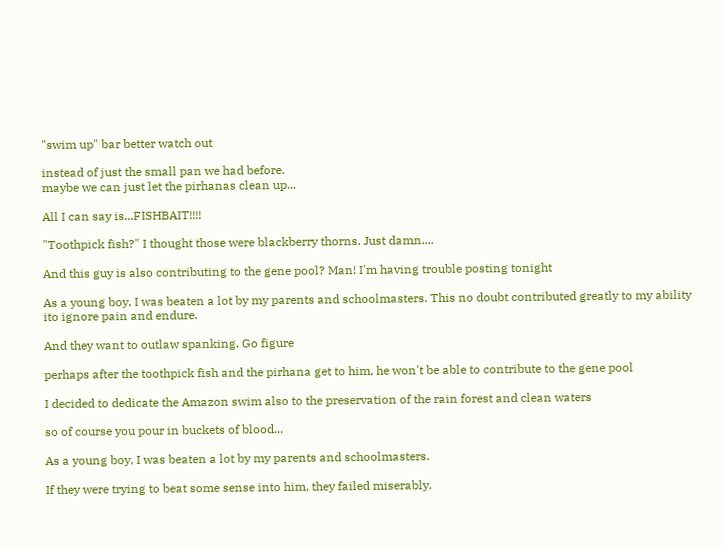"swim up" bar better watch out

instead of just the small pan we had before.
maybe we can just let the pirhanas clean up...

All I can say is...FISHBAIT!!!!

"Toothpick fish?" I thought those were blackberry thorns. Just damn....

And this guy is also contributing to the gene pool? Man! I'm having trouble posting tonight

As a young boy, I was beaten a lot by my parents and schoolmasters. This no doubt contributed greatly to my ability ito ignore pain and endure.

And they want to outlaw spanking. Go figure

perhaps after the toothpick fish and the pirhana get to him, he won't be able to contribute to the gene pool

I decided to dedicate the Amazon swim also to the preservation of the rain forest and clean waters

so of course you pour in buckets of blood...

As a young boy, I was beaten a lot by my parents and schoolmasters.

If they were trying to beat some sense into him, they failed miserably.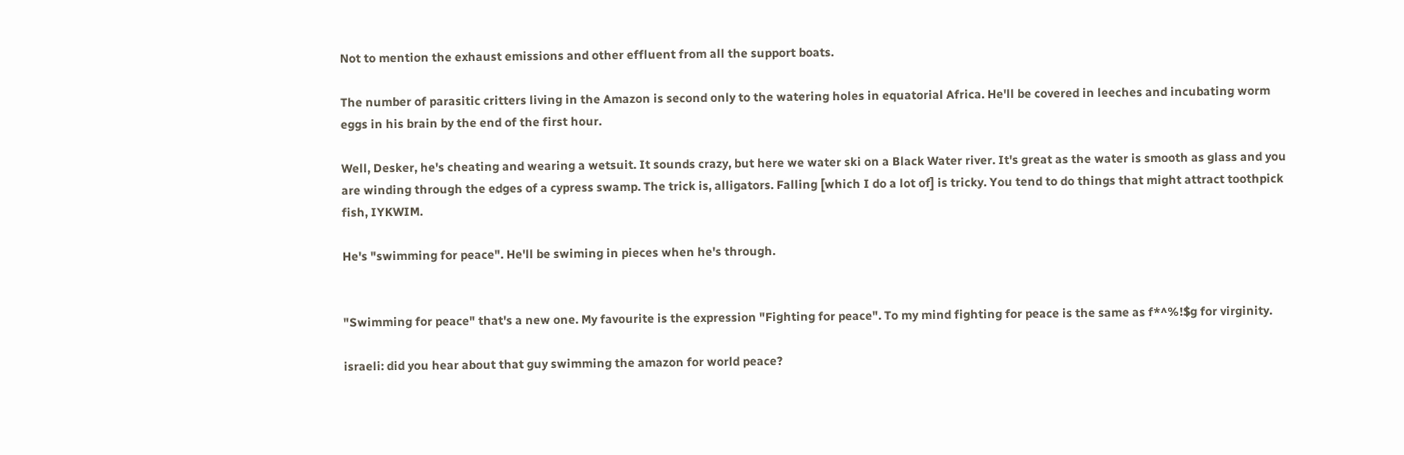Not to mention the exhaust emissions and other effluent from all the support boats.

The number of parasitic critters living in the Amazon is second only to the watering holes in equatorial Africa. He'll be covered in leeches and incubating worm eggs in his brain by the end of the first hour.

Well, Desker, he's cheating and wearing a wetsuit. It sounds crazy, but here we water ski on a Black Water river. It's great as the water is smooth as glass and you are winding through the edges of a cypress swamp. The trick is, alligators. Falling [which I do a lot of] is tricky. You tend to do things that might attract toothpick fish, IYKWIM.

He's "swimming for peace". He'll be swiming in pieces when he's through.


"Swimming for peace" that's a new one. My favourite is the expression "Fighting for peace". To my mind fighting for peace is the same as f*^%!$g for virginity.

israeli: did you hear about that guy swimming the amazon for world peace?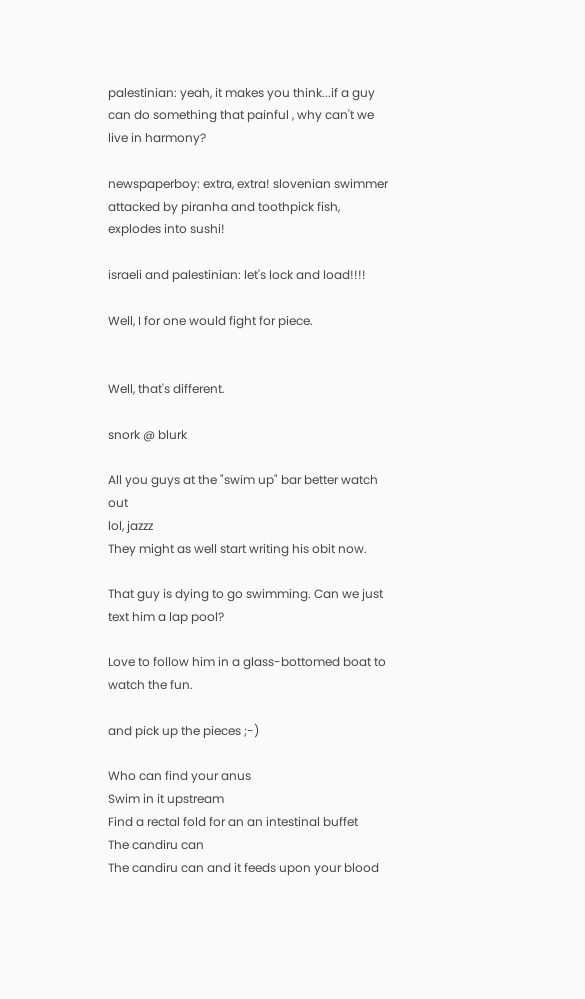palestinian: yeah, it makes you think...if a guy can do something that painful , why can't we live in harmony?

newspaperboy: extra, extra! slovenian swimmer attacked by piranha and toothpick fish, explodes into sushi!

israeli and palestinian: let's lock and load!!!!

Well, I for one would fight for piece.


Well, that's different.

snork @ blurk

All you guys at the "swim up" bar better watch out
lol, jazzz
They might as well start writing his obit now.

That guy is dying to go swimming. Can we just text him a lap pool?

Love to follow him in a glass-bottomed boat to watch the fun.

and pick up the pieces ;-)

Who can find your anus
Swim in it upstream
Find a rectal fold for an an intestinal buffet
The candiru can
The candiru can and it feeds upon your blood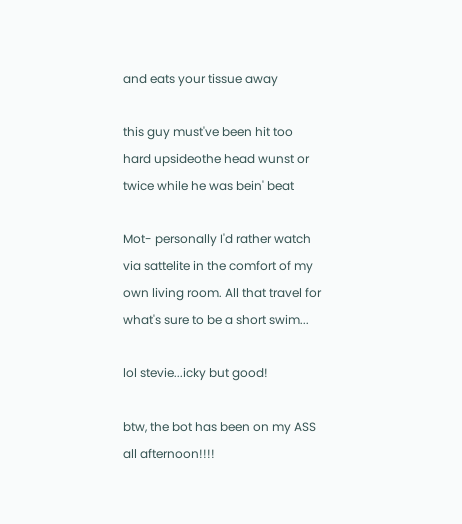and eats your tissue away

this guy must've been hit too hard upsideothe head wunst or twice while he was bein' beat

Mot- personally I'd rather watch via sattelite in the comfort of my own living room. All that travel for what's sure to be a short swim...

lol stevie...icky but good!

btw, the bot has been on my ASS all afternoon!!!!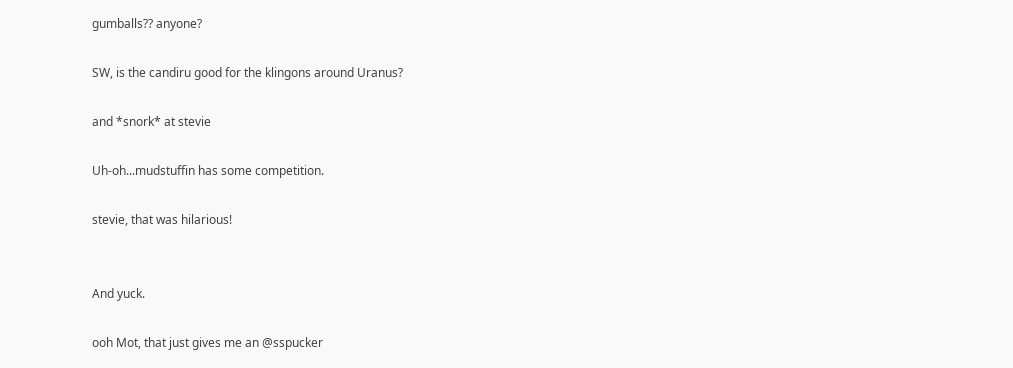gumballs?? anyone?

SW, is the candiru good for the klingons around Uranus?

and *snork* at stevie

Uh-oh...mudstuffin has some competition.

stevie, that was hilarious!


And yuck.

ooh Mot, that just gives me an @sspucker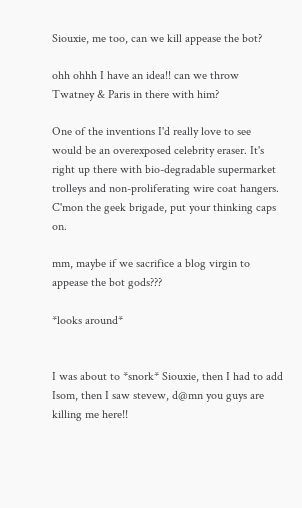Siouxie, me too, can we kill appease the bot?

ohh ohhh I have an idea!! can we throw Twatney & Paris in there with him?

One of the inventions I'd really love to see would be an overexposed celebrity eraser. It's right up there with bio-degradable supermarket trolleys and non-proliferating wire coat hangers. C'mon the geek brigade, put your thinking caps on.

mm, maybe if we sacrifice a blog virgin to appease the bot gods???

*looks around*


I was about to *snork* Siouxie, then I had to add Isom, then I saw stevew, d@mn you guys are killing me here!!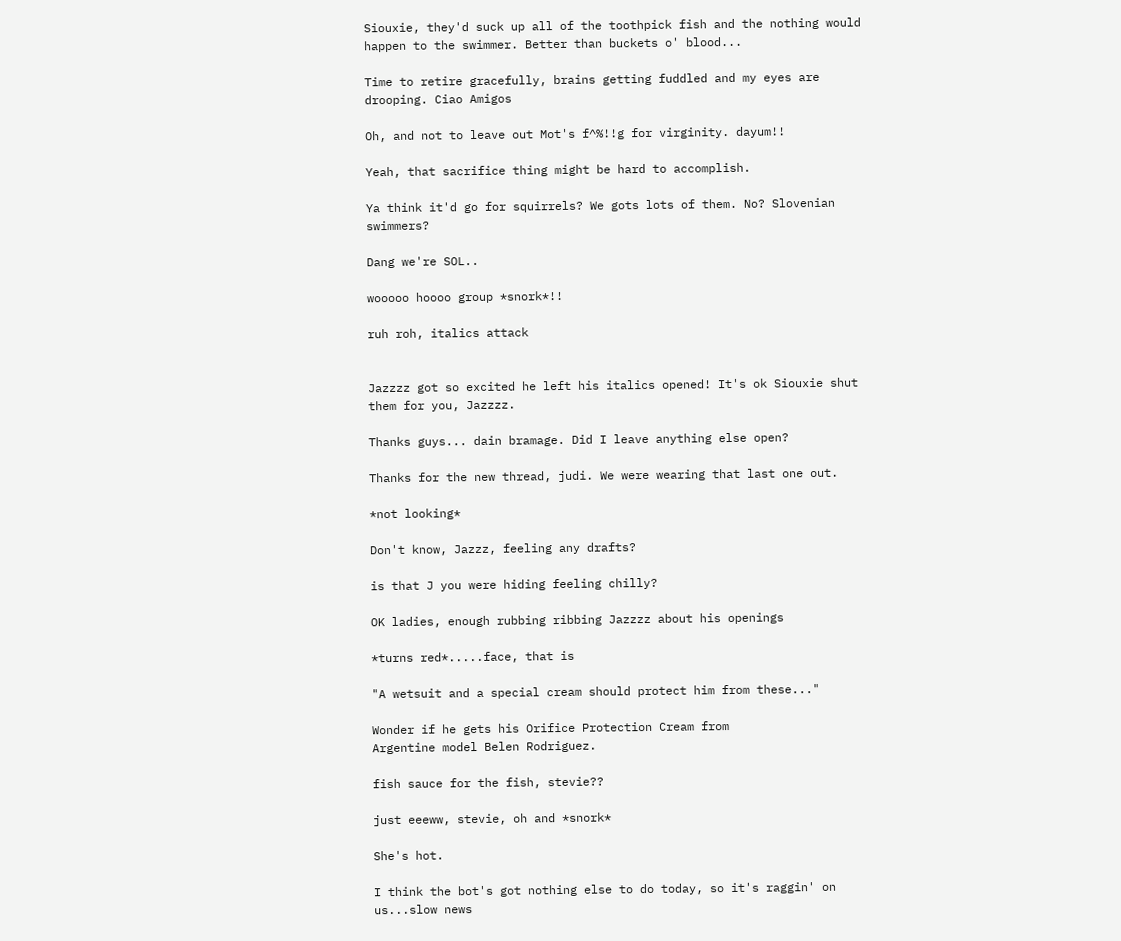Siouxie, they'd suck up all of the toothpick fish and the nothing would happen to the swimmer. Better than buckets o' blood...

Time to retire gracefully, brains getting fuddled and my eyes are drooping. Ciao Amigos

Oh, and not to leave out Mot's f^%!!g for virginity. dayum!!

Yeah, that sacrifice thing might be hard to accomplish.

Ya think it'd go for squirrels? We gots lots of them. No? Slovenian swimmers?

Dang we're SOL..

wooooo hoooo group *snork*!!

ruh roh, italics attack


Jazzzz got so excited he left his italics opened! It's ok Siouxie shut them for you, Jazzzz.

Thanks guys... dain bramage. Did I leave anything else open?

Thanks for the new thread, judi. We were wearing that last one out.

*not looking*

Don't know, Jazzz, feeling any drafts?

is that J you were hiding feeling chilly?

OK ladies, enough rubbing ribbing Jazzzz about his openings

*turns red*.....face, that is

"A wetsuit and a special cream should protect him from these..."

Wonder if he gets his Orifice Protection Cream from
Argentine model Belen Rodriguez.

fish sauce for the fish, stevie??

just eeeww, stevie, oh and *snork*

She's hot.

I think the bot's got nothing else to do today, so it's raggin' on us...slow news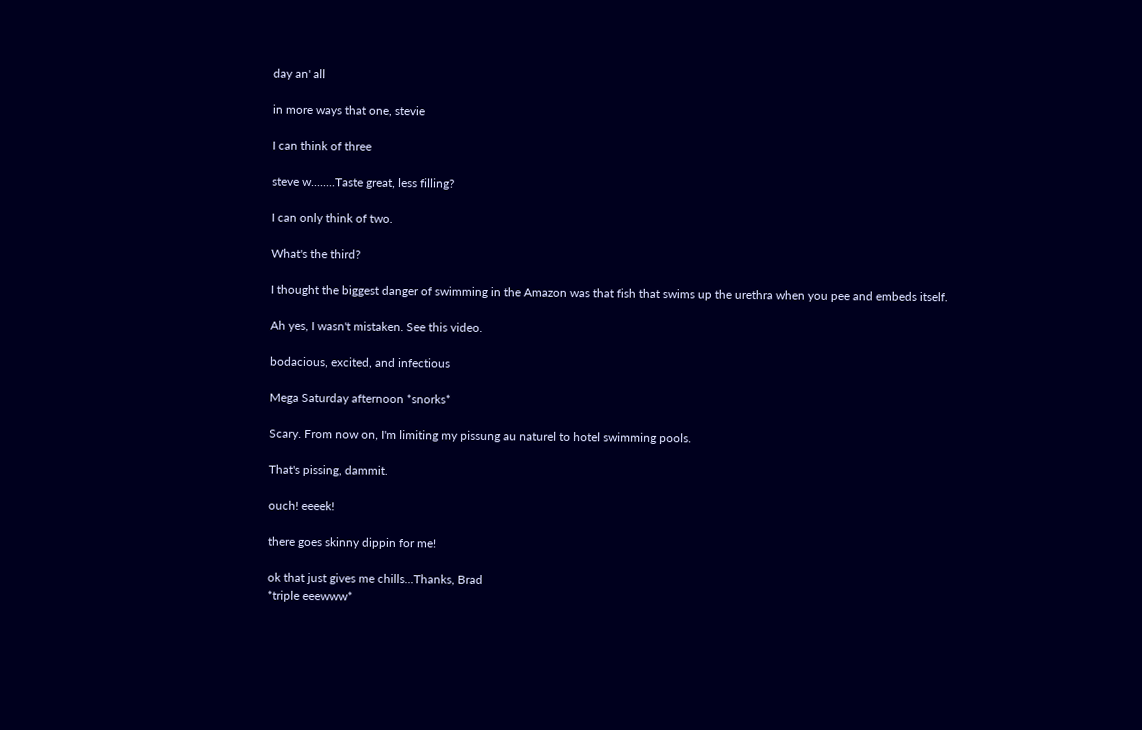day an' all

in more ways that one, stevie

I can think of three

steve w........Taste great, less filling?

I can only think of two.

What's the third?

I thought the biggest danger of swimming in the Amazon was that fish that swims up the urethra when you pee and embeds itself.

Ah yes, I wasn't mistaken. See this video.

bodacious, excited, and infectious

Mega Saturday afternoon *snorks*

Scary. From now on, I'm limiting my pissung au naturel to hotel swimming pools.

That's pissing, dammit.

ouch! eeeek!

there goes skinny dippin for me!

ok that just gives me chills...Thanks, Brad
*triple eeewww*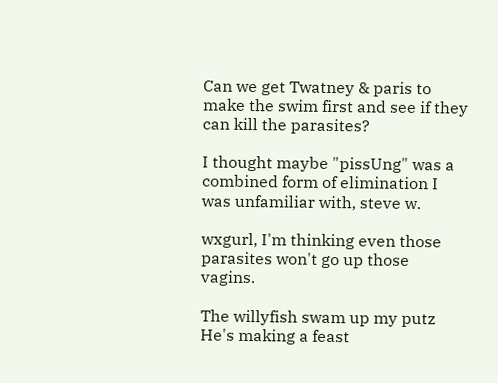Can we get Twatney & paris to make the swim first and see if they can kill the parasites?

I thought maybe "pissUng" was a combined form of elimination I was unfamiliar with, steve w.

wxgurl, I'm thinking even those parasites won't go up those vagins.

The willyfish swam up my putz
He's making a feast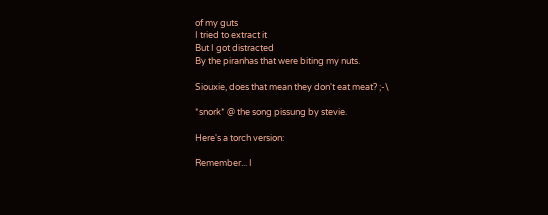of my guts
I tried to extract it
But I got distracted
By the piranhas that were biting my nuts.

Siouxie, does that mean they don't eat meat? ;-\

*snork* @ the song pissung by stevie.

Here's a torch version:

Remember... I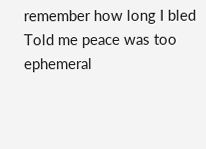remember how long I bled
Told me peace was too ephemeral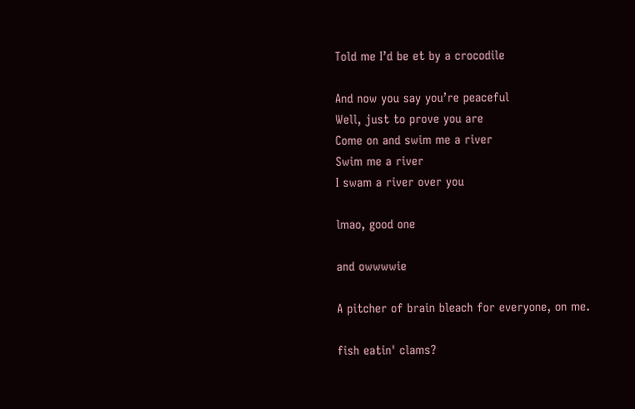Told me I’d be et by a crocodile

And now you say you’re peaceful
Well, just to prove you are
Come on and swim me a river
Swim me a river
I swam a river over you

lmao, good one

and owwwwie

A pitcher of brain bleach for everyone, on me.

fish eatin' clams?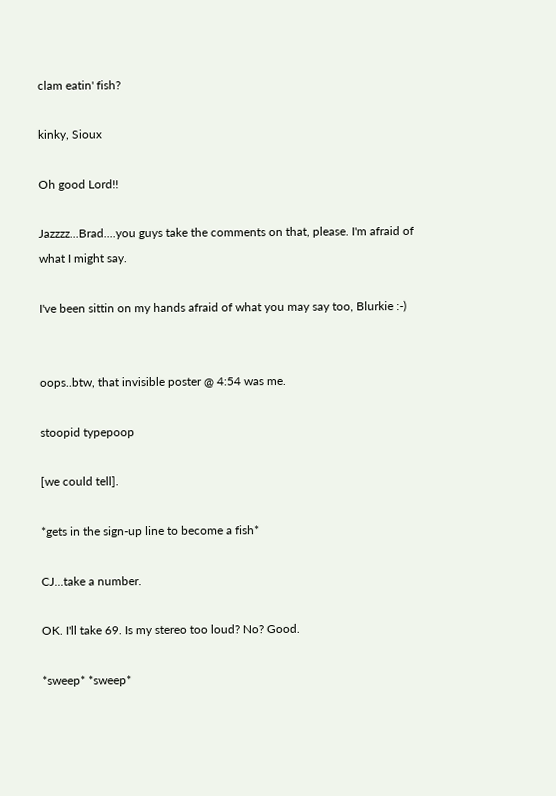clam eatin' fish?

kinky, Sioux

Oh good Lord!!

Jazzzz...Brad....you guys take the comments on that, please. I'm afraid of what I might say.

I've been sittin on my hands afraid of what you may say too, Blurkie :-)


oops..btw, that invisible poster @ 4:54 was me.

stoopid typepoop

[we could tell].

*gets in the sign-up line to become a fish*

CJ...take a number.

OK. I'll take 69. Is my stereo too loud? No? Good.

*sweep* *sweep*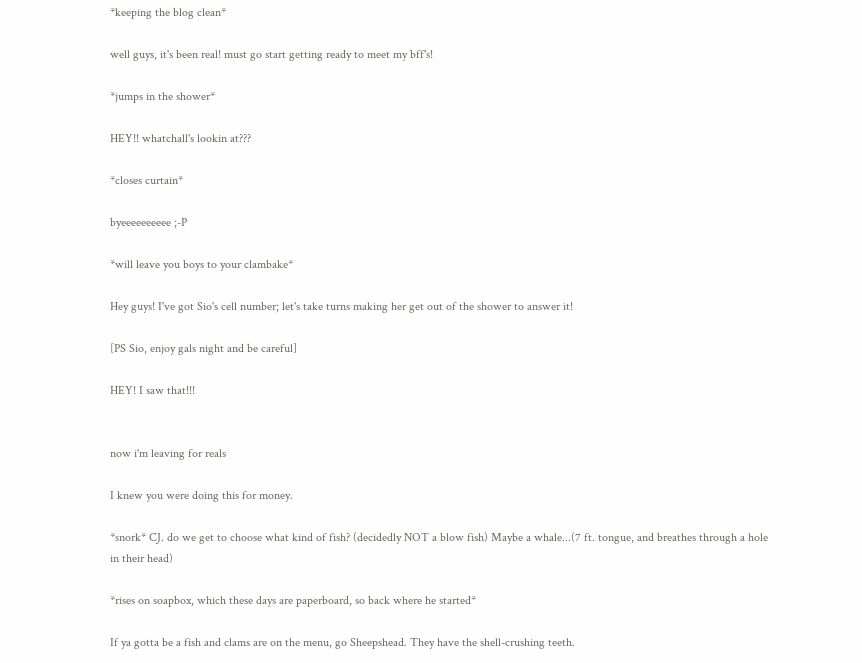*keeping the blog clean*

well guys, it's been real! must go start getting ready to meet my bff's!

*jumps in the shower*

HEY!! whatchall's lookin at???

*closes curtain*

byeeeeeeeeee ;-P

*will leave you boys to your clambake*

Hey guys! I've got Sio's cell number; let's take turns making her get out of the shower to answer it!

[PS Sio, enjoy gals night and be careful]

HEY! I saw that!!!


now i'm leaving for reals

I knew you were doing this for money.

*snork* CJ. do we get to choose what kind of fish? (decidedly NOT a blow fish) Maybe a whale...(7 ft. tongue, and breathes through a hole in their head)

*rises on soapbox, which these days are paperboard, so back where he started*

If ya gotta be a fish and clams are on the menu, go Sheepshead. They have the shell-crushing teeth.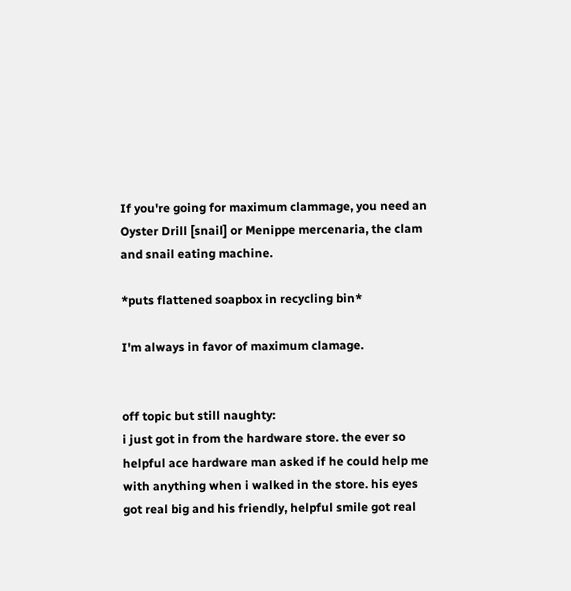If you're going for maximum clammage, you need an Oyster Drill [snail] or Menippe mercenaria, the clam and snail eating machine.

*puts flattened soapbox in recycling bin*

I'm always in favor of maximum clamage.


off topic but still naughty:
i just got in from the hardware store. the ever so helpful ace hardware man asked if he could help me with anything when i walked in the store. his eyes got real big and his friendly, helpful smile got real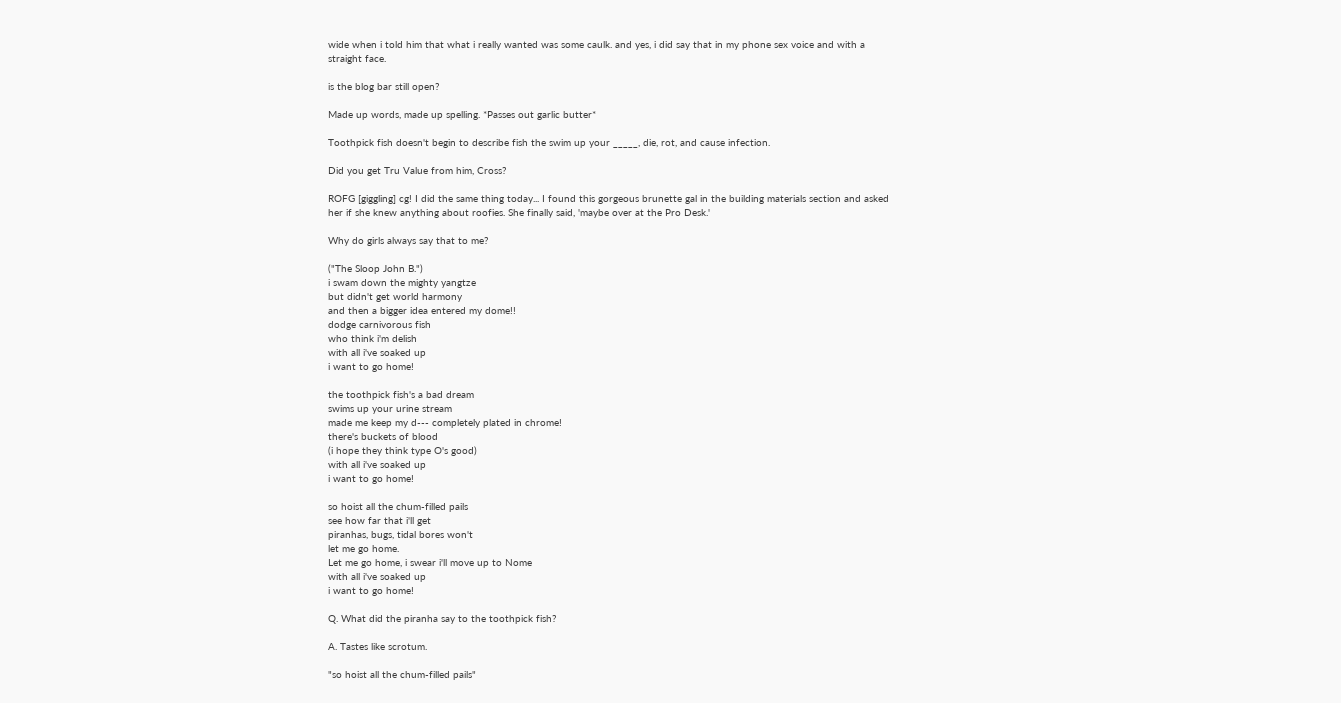wide when i told him that what i really wanted was some caulk. and yes, i did say that in my phone sex voice and with a straight face.

is the blog bar still open?

Made up words, made up spelling. *Passes out garlic butter*

Toothpick fish doesn't begin to describe fish the swim up your _____, die, rot, and cause infection.

Did you get Tru Value from him, Cross?

ROFG [giggling] cg! I did the same thing today... I found this gorgeous brunette gal in the building materials section and asked her if she knew anything about roofies. She finally said, 'maybe over at the Pro Desk.'

Why do girls always say that to me?

("The Sloop John B.")
i swam down the mighty yangtze
but didn't get world harmony
and then a bigger idea entered my dome!!
dodge carnivorous fish
who think i'm delish
with all i've soaked up
i want to go home!

the toothpick fish's a bad dream
swims up your urine stream
made me keep my d--- completely plated in chrome!
there's buckets of blood
(i hope they think type O's good)
with all i've soaked up
i want to go home!

so hoist all the chum-filled pails
see how far that i'll get
piranhas, bugs, tidal bores won't
let me go home.
Let me go home, i swear i'll move up to Nome
with all i've soaked up
i want to go home!

Q. What did the piranha say to the toothpick fish?

A. Tastes like scrotum.

"so hoist all the chum-filled pails"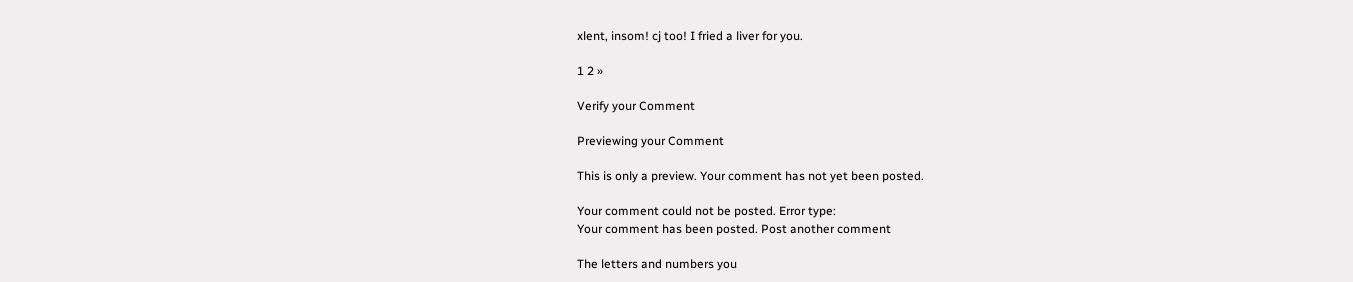xlent, insom! cj too! I fried a liver for you.

1 2 »

Verify your Comment

Previewing your Comment

This is only a preview. Your comment has not yet been posted.

Your comment could not be posted. Error type:
Your comment has been posted. Post another comment

The letters and numbers you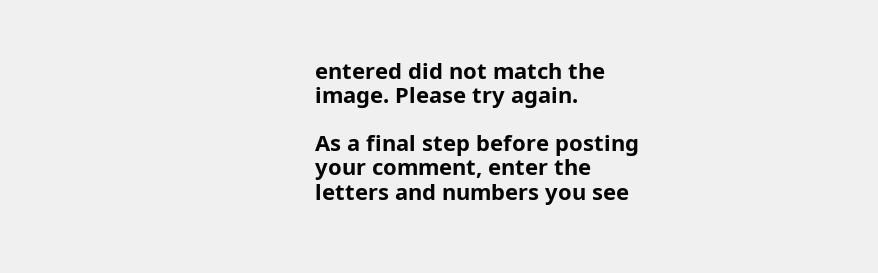entered did not match the image. Please try again.

As a final step before posting your comment, enter the letters and numbers you see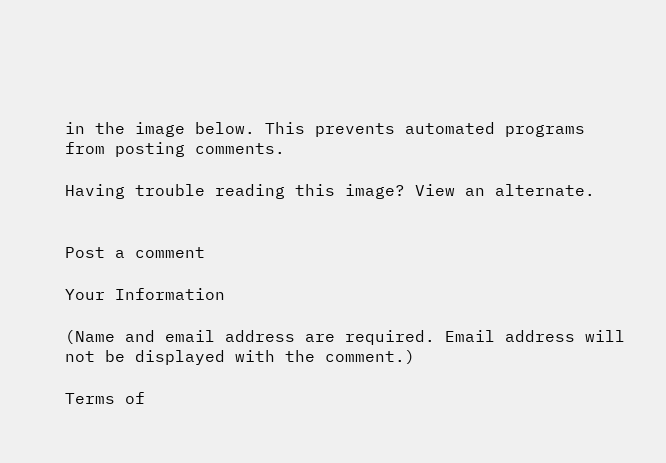in the image below. This prevents automated programs from posting comments.

Having trouble reading this image? View an alternate.


Post a comment

Your Information

(Name and email address are required. Email address will not be displayed with the comment.)

Terms of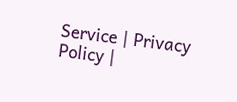Service | Privacy Policy |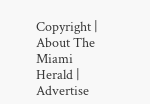Copyright | About The Miami Herald | Advertise